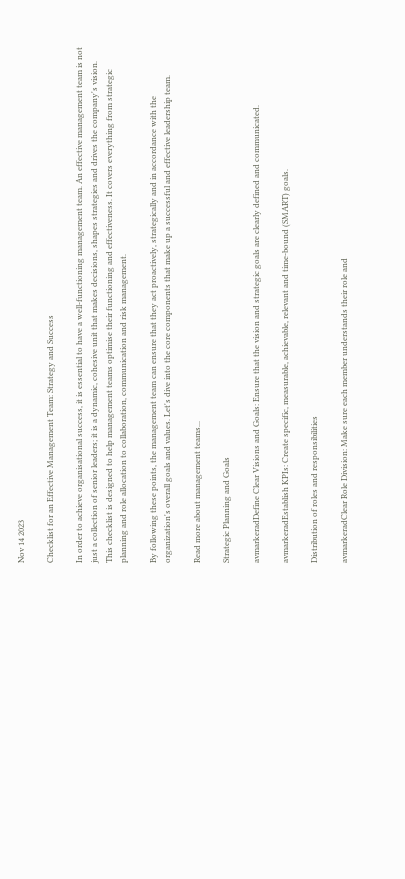Nov 14 2023

Checklist for an Effective Management Team: Strategy and Success

In order to achieve organisational success, it is essential to have a well-functioning management team. An effective management team is not just a collection of senior leaders; it is a dynamic, cohesive unit that makes decisions, shapes strategies and drives the company's vision. This checklist is designed to help management teams optimise their functioning and effectiveness. It covers everything from strategic planning and role allocation to collaboration, communication and risk management.

By following these points, the management team can ensure that they act proactively, strategically and in accordance with the organization's overall goals and values. Let's dive into the core components that make up a successful and effective leadership team.

Read more about management teams...

Strategic Planning and Goals

avmarkeradDefine Clear Visions and Goals: Ensure that the vision and strategic goals are clearly defined and communicated.

avmarkeradEstablish KPIs: Create specific, measurable, achievable, relevant and time-bound (SMART) goals.

Distribution of roles and responsibilities

avmarkeradClear Role Division: Make sure each member understands their role and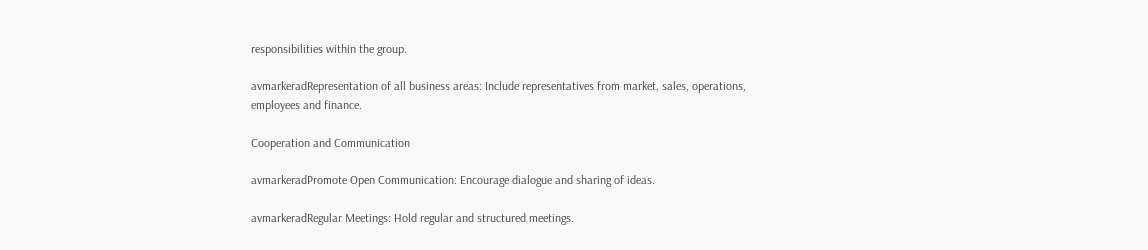responsibilities within the group.

avmarkeradRepresentation of all business areas: Include representatives from market, sales, operations, employees and finance.

Cooperation and Communication

avmarkeradPromote Open Communication: Encourage dialogue and sharing of ideas.

avmarkeradRegular Meetings: Hold regular and structured meetings.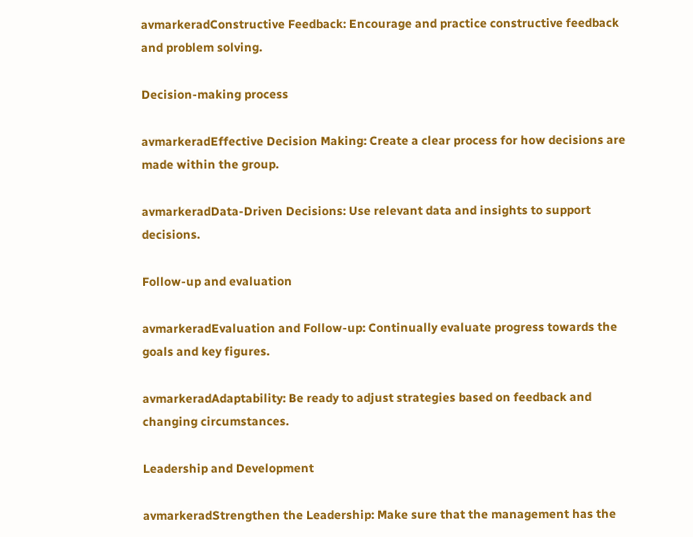avmarkeradConstructive Feedback: Encourage and practice constructive feedback and problem solving.

Decision-making process

avmarkeradEffective Decision Making: Create a clear process for how decisions are made within the group.

avmarkeradData-Driven Decisions: Use relevant data and insights to support decisions.

Follow-up and evaluation

avmarkeradEvaluation and Follow-up: Continually evaluate progress towards the goals and key figures.

avmarkeradAdaptability: Be ready to adjust strategies based on feedback and changing circumstances.

Leadership and Development

avmarkeradStrengthen the Leadership: Make sure that the management has the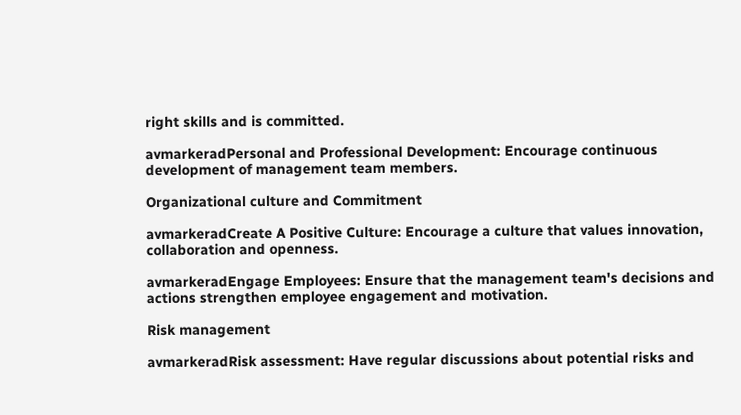right skills and is committed.

avmarkeradPersonal and Professional Development: Encourage continuous development of management team members.

Organizational culture and Commitment

avmarkeradCreate A Positive Culture: Encourage a culture that values innovation, collaboration and openness.

avmarkeradEngage Employees: Ensure that the management team's decisions and actions strengthen employee engagement and motivation.

Risk management

avmarkeradRisk assessment: Have regular discussions about potential risks and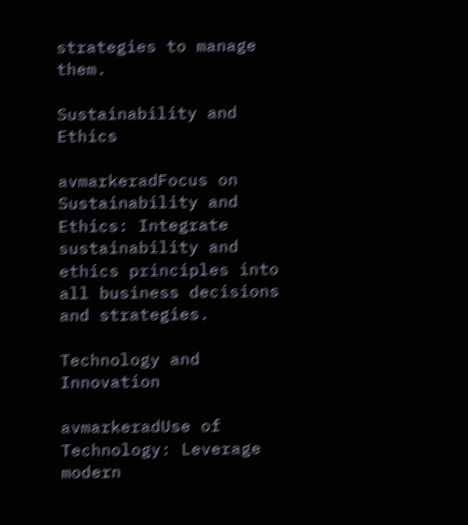strategies to manage them.

Sustainability and Ethics

avmarkeradFocus on Sustainability and Ethics: Integrate sustainability and ethics principles into all business decisions and strategies.

Technology and Innovation

avmarkeradUse of Technology: Leverage modern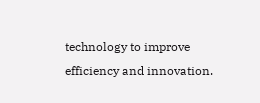technology to improve efficiency and innovation.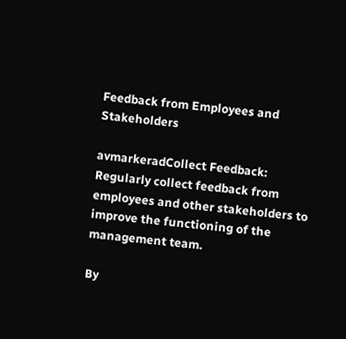Feedback from Employees and Stakeholders

avmarkeradCollect Feedback: Regularly collect feedback from employees and other stakeholders to improve the functioning of the management team.

By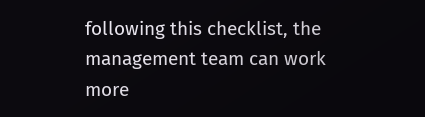following this checklist, the management team can work more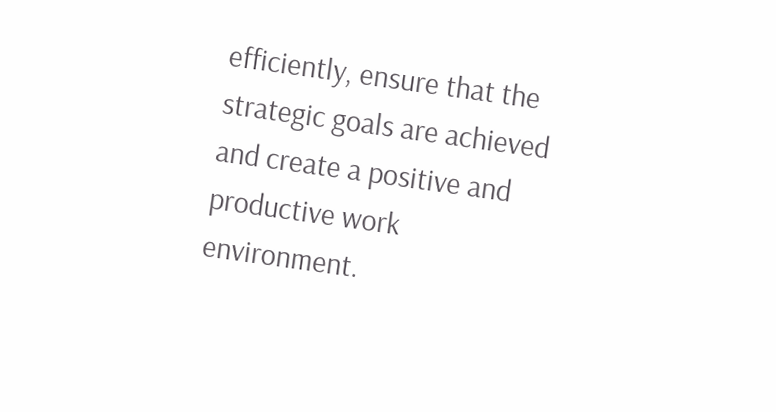efficiently, ensure that the strategic goals are achieved and create a positive and productive work environment.